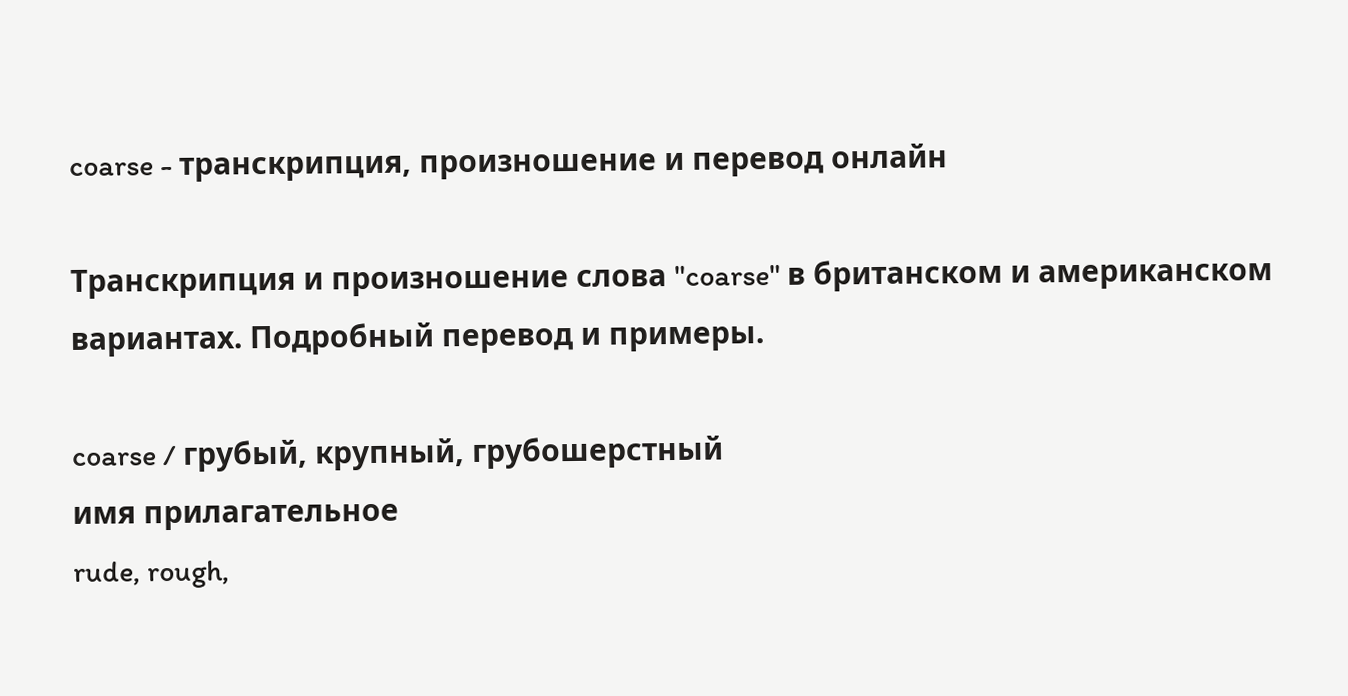coarse - транскрипция, произношение и перевод онлайн

Транскрипция и произношение слова "coarse" в британском и американском вариантах. Подробный перевод и примеры.

coarse / грубый, крупный, грубошерстный
имя прилагательное
rude, rough,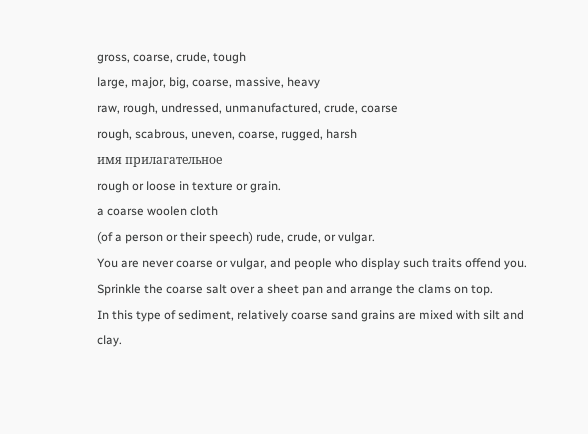gross, coarse, crude, tough
large, major, big, coarse, massive, heavy
raw, rough, undressed, unmanufactured, crude, coarse
rough, scabrous, uneven, coarse, rugged, harsh
имя прилагательное
rough or loose in texture or grain.
a coarse woolen cloth
(of a person or their speech) rude, crude, or vulgar.
You are never coarse or vulgar, and people who display such traits offend you.
Sprinkle the coarse salt over a sheet pan and arrange the clams on top.
In this type of sediment, relatively coarse sand grains are mixed with silt and clay.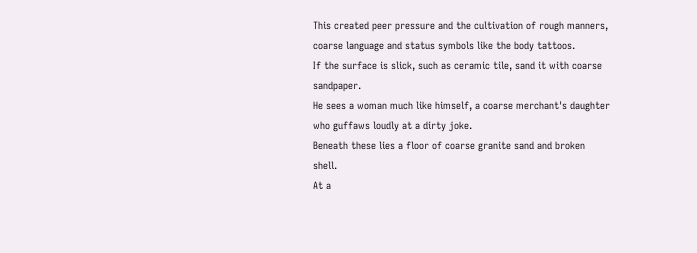This created peer pressure and the cultivation of rough manners, coarse language and status symbols like the body tattoos.
If the surface is slick, such as ceramic tile, sand it with coarse sandpaper.
He sees a woman much like himself, a coarse merchant's daughter who guffaws loudly at a dirty joke.
Beneath these lies a floor of coarse granite sand and broken shell.
At a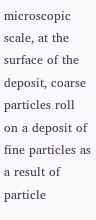microscopic scale, at the surface of the deposit, coarse particles roll on a deposit of fine particles as a result of particle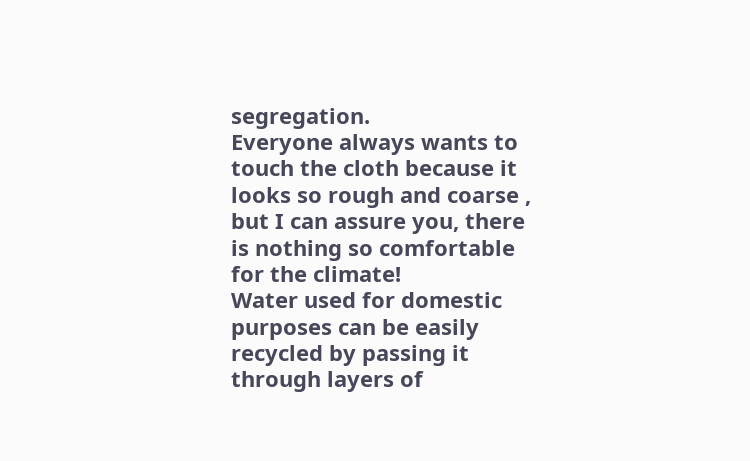segregation.
Everyone always wants to touch the cloth because it looks so rough and coarse , but I can assure you, there is nothing so comfortable for the climate!
Water used for domestic purposes can be easily recycled by passing it through layers of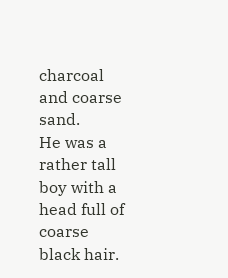charcoal and coarse sand.
He was a rather tall boy with a head full of coarse black hair.